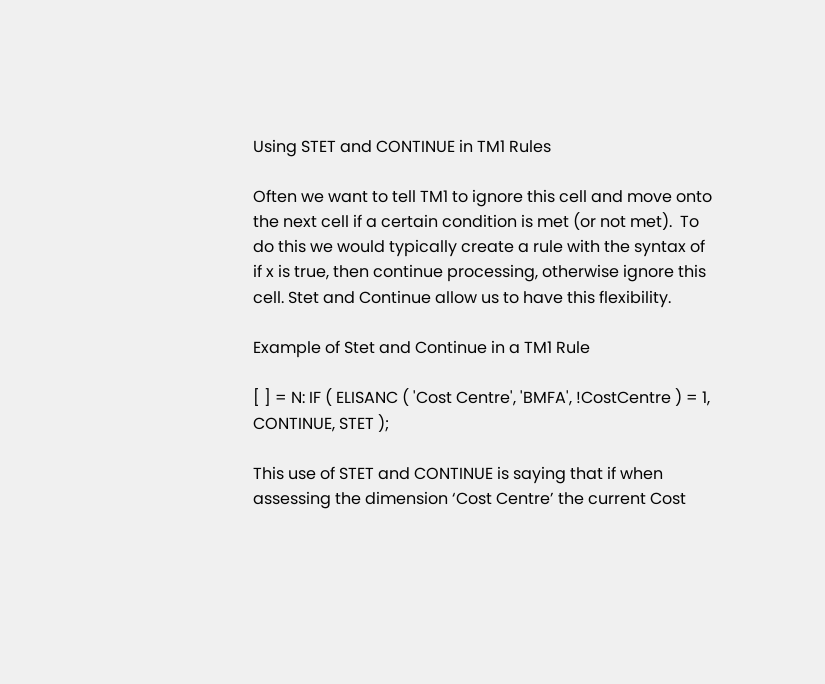Using STET and CONTINUE in TM1 Rules

Often we want to tell TM1 to ignore this cell and move onto the next cell if a certain condition is met (or not met).  To do this we would typically create a rule with the syntax of if x is true, then continue processing, otherwise ignore this cell. Stet and Continue allow us to have this flexibility.

Example of Stet and Continue in a TM1 Rule

[ ] = N: IF ( ELISANC ( 'Cost Centre', 'BMFA', !CostCentre ) = 1, CONTINUE, STET );

This use of STET and CONTINUE is saying that if when assessing the dimension ‘Cost Centre’ the current Cost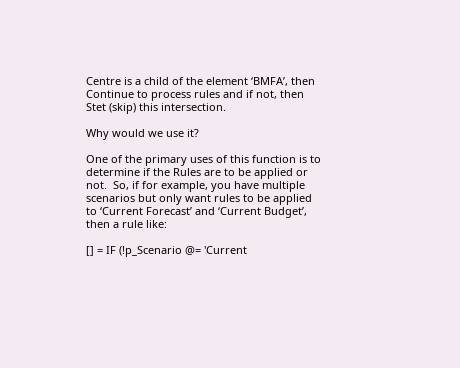Centre is a child of the element ‘BMFA’, then Continue to process rules and if not, then Stet (skip) this intersection.

Why would we use it?

One of the primary uses of this function is to determine if the Rules are to be applied or not.  So, if for example, you have multiple scenarios but only want rules to be applied to ‘Current Forecast’ and ‘Current Budget’, then a rule like:

[] = IF (!p_Scenario @= 'Current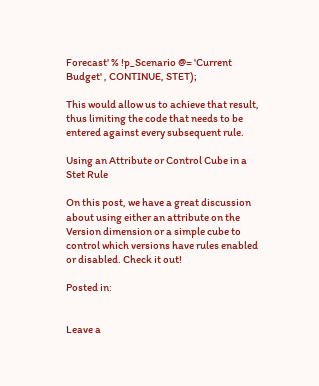Forecast' % !p_Scenario @= 'Current Budget' , CONTINUE, STET);

This would allow us to achieve that result, thus limiting the code that needs to be entered against every subsequent rule.

Using an Attribute or Control Cube in a Stet Rule

On this post, we have a great discussion about using either an attribute on the Version dimension or a simple cube to control which versions have rules enabled or disabled. Check it out!

Posted in:


Leave a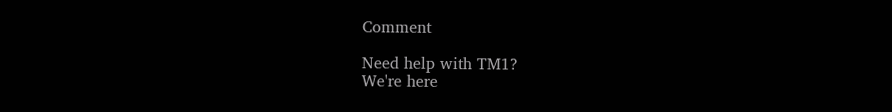Comment

Need help with TM1?
We're here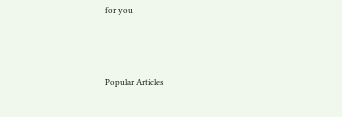for you



Popular Articles